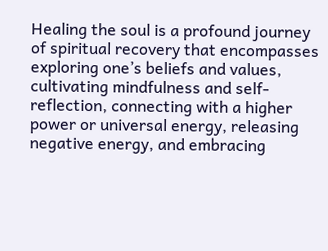Healing the soul is a profound journey of spiritual recovery that encompasses exploring one’s beliefs and values, cultivating mindfulness and self-reflection, connecting with a higher power or universal energy, releasing negative energy, and embracing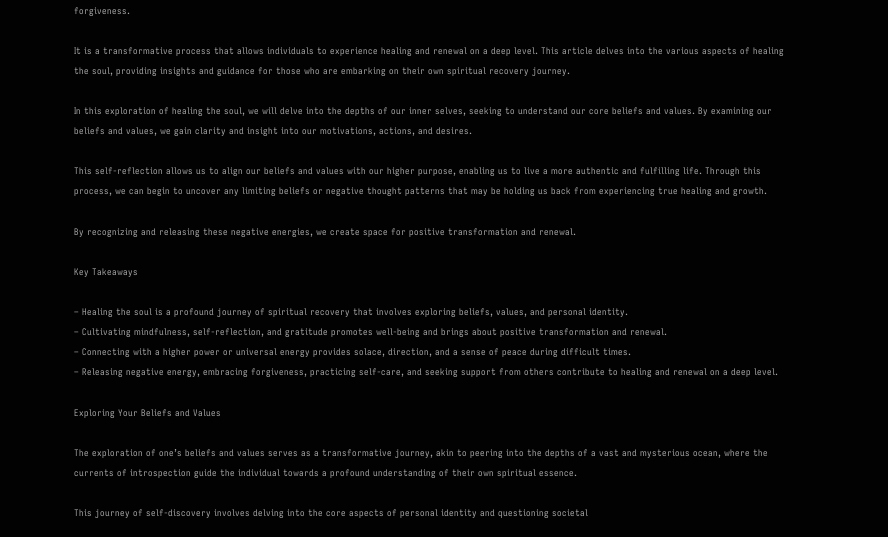forgiveness.

It is a transformative process that allows individuals to experience healing and renewal on a deep level. This article delves into the various aspects of healing the soul, providing insights and guidance for those who are embarking on their own spiritual recovery journey.

In this exploration of healing the soul, we will delve into the depths of our inner selves, seeking to understand our core beliefs and values. By examining our beliefs and values, we gain clarity and insight into our motivations, actions, and desires.

This self-reflection allows us to align our beliefs and values with our higher purpose, enabling us to live a more authentic and fulfilling life. Through this process, we can begin to uncover any limiting beliefs or negative thought patterns that may be holding us back from experiencing true healing and growth.

By recognizing and releasing these negative energies, we create space for positive transformation and renewal.

Key Takeaways

– Healing the soul is a profound journey of spiritual recovery that involves exploring beliefs, values, and personal identity.
– Cultivating mindfulness, self-reflection, and gratitude promotes well-being and brings about positive transformation and renewal.
– Connecting with a higher power or universal energy provides solace, direction, and a sense of peace during difficult times.
– Releasing negative energy, embracing forgiveness, practicing self-care, and seeking support from others contribute to healing and renewal on a deep level.

Exploring Your Beliefs and Values

The exploration of one’s beliefs and values serves as a transformative journey, akin to peering into the depths of a vast and mysterious ocean, where the currents of introspection guide the individual towards a profound understanding of their own spiritual essence.

This journey of self-discovery involves delving into the core aspects of personal identity and questioning societal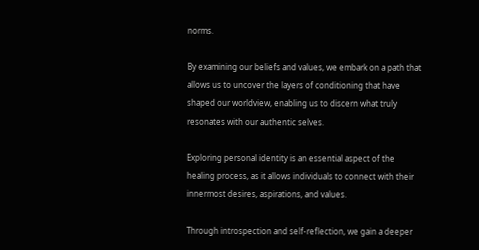norms.

By examining our beliefs and values, we embark on a path that allows us to uncover the layers of conditioning that have shaped our worldview, enabling us to discern what truly resonates with our authentic selves.

Exploring personal identity is an essential aspect of the healing process, as it allows individuals to connect with their innermost desires, aspirations, and values.

Through introspection and self-reflection, we gain a deeper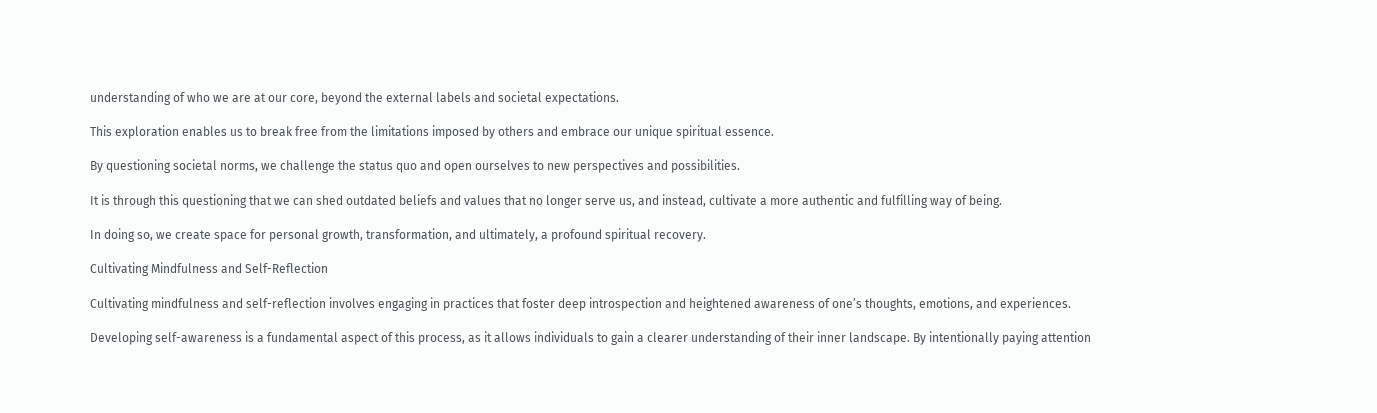understanding of who we are at our core, beyond the external labels and societal expectations.

This exploration enables us to break free from the limitations imposed by others and embrace our unique spiritual essence.

By questioning societal norms, we challenge the status quo and open ourselves to new perspectives and possibilities.

It is through this questioning that we can shed outdated beliefs and values that no longer serve us, and instead, cultivate a more authentic and fulfilling way of being.

In doing so, we create space for personal growth, transformation, and ultimately, a profound spiritual recovery.

Cultivating Mindfulness and Self-Reflection

Cultivating mindfulness and self-reflection involves engaging in practices that foster deep introspection and heightened awareness of one’s thoughts, emotions, and experiences.

Developing self-awareness is a fundamental aspect of this process, as it allows individuals to gain a clearer understanding of their inner landscape. By intentionally paying attention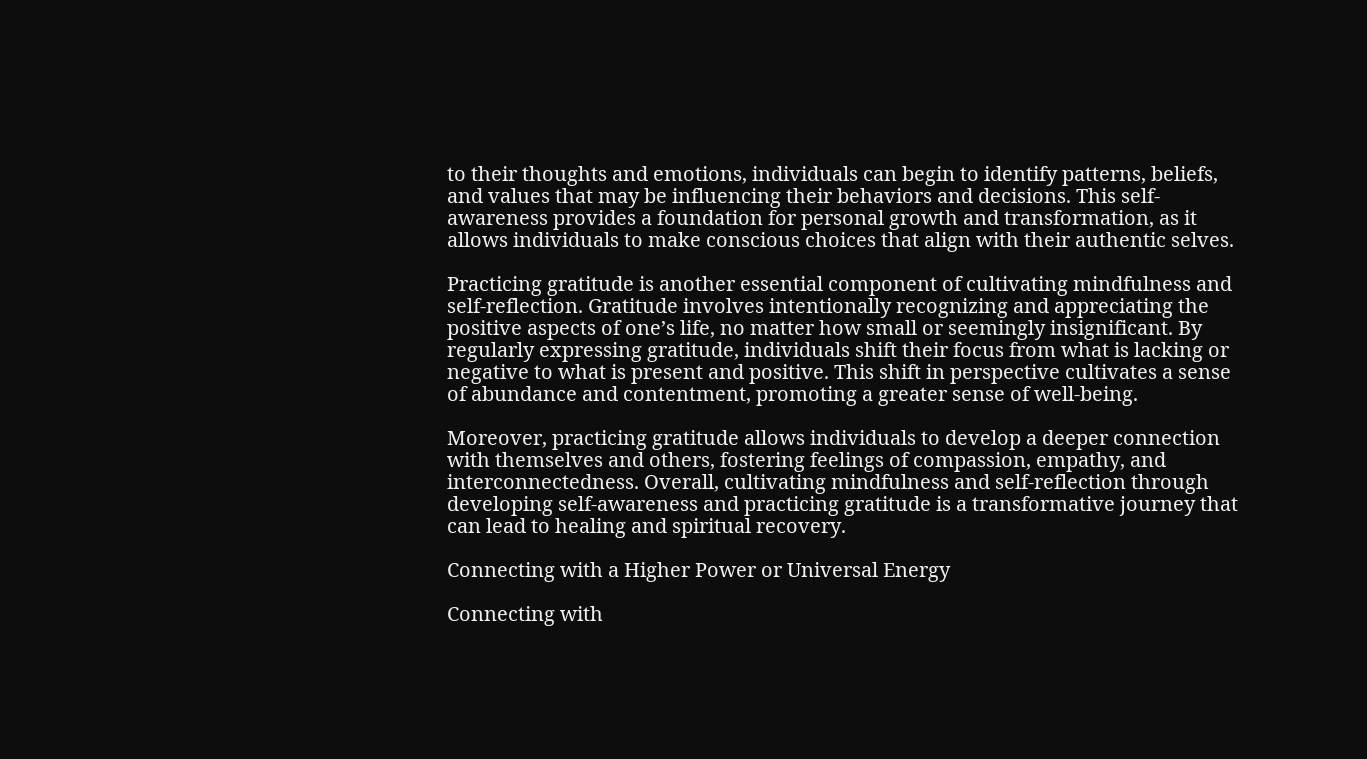to their thoughts and emotions, individuals can begin to identify patterns, beliefs, and values that may be influencing their behaviors and decisions. This self-awareness provides a foundation for personal growth and transformation, as it allows individuals to make conscious choices that align with their authentic selves.

Practicing gratitude is another essential component of cultivating mindfulness and self-reflection. Gratitude involves intentionally recognizing and appreciating the positive aspects of one’s life, no matter how small or seemingly insignificant. By regularly expressing gratitude, individuals shift their focus from what is lacking or negative to what is present and positive. This shift in perspective cultivates a sense of abundance and contentment, promoting a greater sense of well-being.

Moreover, practicing gratitude allows individuals to develop a deeper connection with themselves and others, fostering feelings of compassion, empathy, and interconnectedness. Overall, cultivating mindfulness and self-reflection through developing self-awareness and practicing gratitude is a transformative journey that can lead to healing and spiritual recovery.

Connecting with a Higher Power or Universal Energy

Connecting with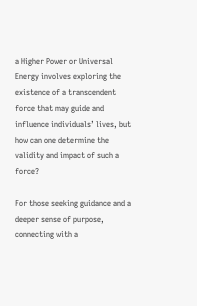a Higher Power or Universal Energy involves exploring the existence of a transcendent force that may guide and influence individuals’ lives, but how can one determine the validity and impact of such a force?

For those seeking guidance and a deeper sense of purpose, connecting with a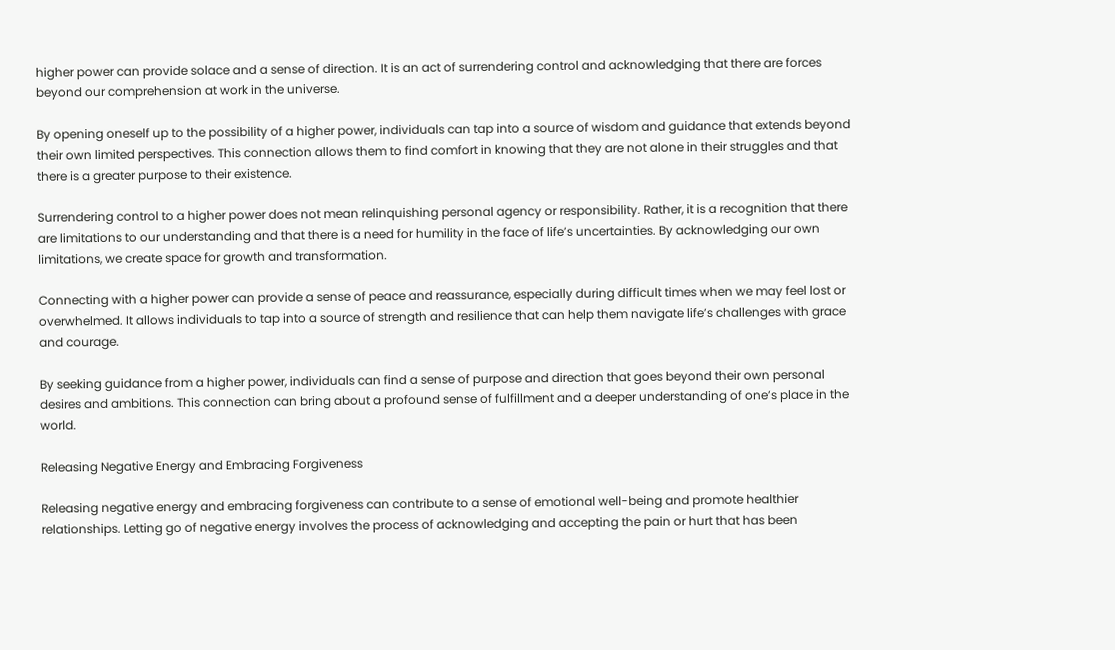higher power can provide solace and a sense of direction. It is an act of surrendering control and acknowledging that there are forces beyond our comprehension at work in the universe.

By opening oneself up to the possibility of a higher power, individuals can tap into a source of wisdom and guidance that extends beyond their own limited perspectives. This connection allows them to find comfort in knowing that they are not alone in their struggles and that there is a greater purpose to their existence.

Surrendering control to a higher power does not mean relinquishing personal agency or responsibility. Rather, it is a recognition that there are limitations to our understanding and that there is a need for humility in the face of life’s uncertainties. By acknowledging our own limitations, we create space for growth and transformation.

Connecting with a higher power can provide a sense of peace and reassurance, especially during difficult times when we may feel lost or overwhelmed. It allows individuals to tap into a source of strength and resilience that can help them navigate life’s challenges with grace and courage.

By seeking guidance from a higher power, individuals can find a sense of purpose and direction that goes beyond their own personal desires and ambitions. This connection can bring about a profound sense of fulfillment and a deeper understanding of one’s place in the world.

Releasing Negative Energy and Embracing Forgiveness

Releasing negative energy and embracing forgiveness can contribute to a sense of emotional well-being and promote healthier relationships. Letting go of negative energy involves the process of acknowledging and accepting the pain or hurt that has been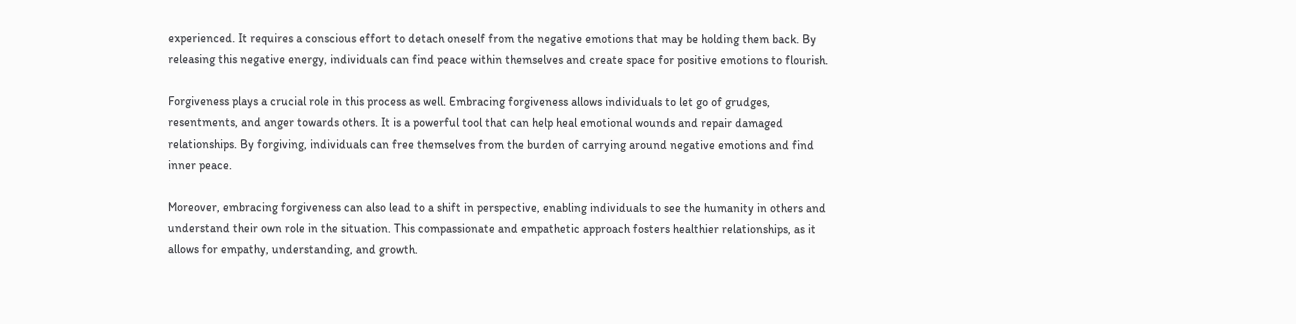experienced. It requires a conscious effort to detach oneself from the negative emotions that may be holding them back. By releasing this negative energy, individuals can find peace within themselves and create space for positive emotions to flourish.

Forgiveness plays a crucial role in this process as well. Embracing forgiveness allows individuals to let go of grudges, resentments, and anger towards others. It is a powerful tool that can help heal emotional wounds and repair damaged relationships. By forgiving, individuals can free themselves from the burden of carrying around negative emotions and find inner peace.

Moreover, embracing forgiveness can also lead to a shift in perspective, enabling individuals to see the humanity in others and understand their own role in the situation. This compassionate and empathetic approach fosters healthier relationships, as it allows for empathy, understanding, and growth.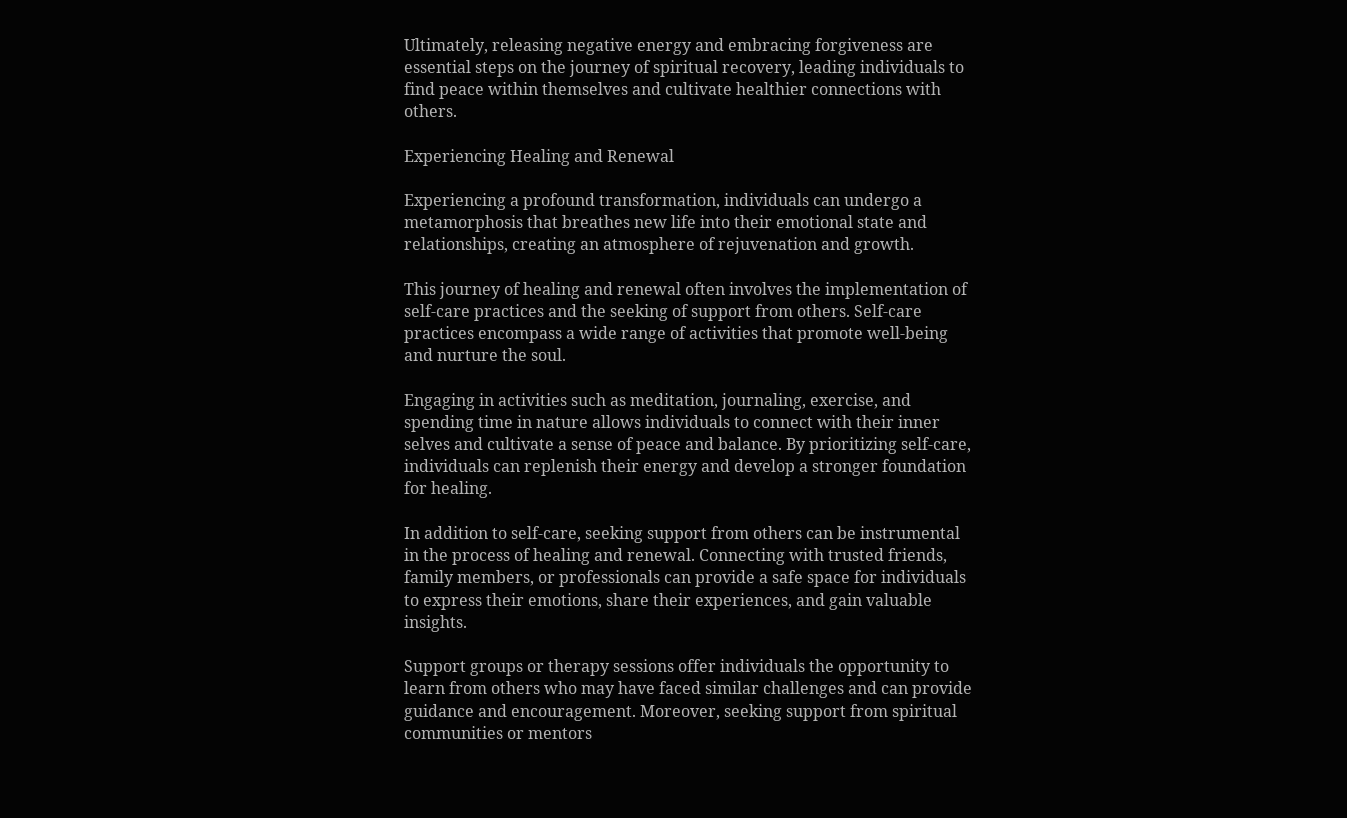Ultimately, releasing negative energy and embracing forgiveness are essential steps on the journey of spiritual recovery, leading individuals to find peace within themselves and cultivate healthier connections with others.

Experiencing Healing and Renewal

Experiencing a profound transformation, individuals can undergo a metamorphosis that breathes new life into their emotional state and relationships, creating an atmosphere of rejuvenation and growth.

This journey of healing and renewal often involves the implementation of self-care practices and the seeking of support from others. Self-care practices encompass a wide range of activities that promote well-being and nurture the soul.

Engaging in activities such as meditation, journaling, exercise, and spending time in nature allows individuals to connect with their inner selves and cultivate a sense of peace and balance. By prioritizing self-care, individuals can replenish their energy and develop a stronger foundation for healing.

In addition to self-care, seeking support from others can be instrumental in the process of healing and renewal. Connecting with trusted friends, family members, or professionals can provide a safe space for individuals to express their emotions, share their experiences, and gain valuable insights.

Support groups or therapy sessions offer individuals the opportunity to learn from others who may have faced similar challenges and can provide guidance and encouragement. Moreover, seeking support from spiritual communities or mentors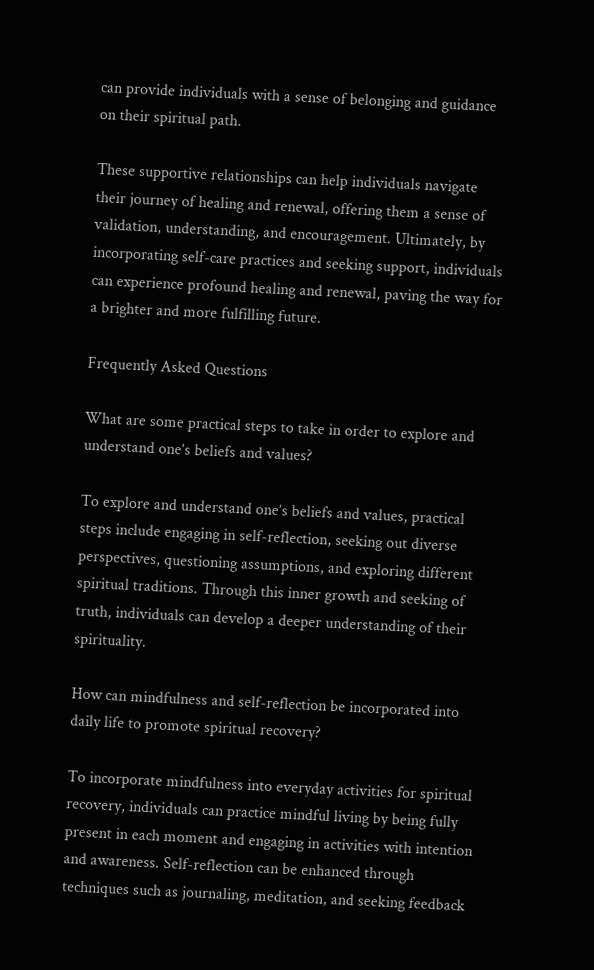can provide individuals with a sense of belonging and guidance on their spiritual path.

These supportive relationships can help individuals navigate their journey of healing and renewal, offering them a sense of validation, understanding, and encouragement. Ultimately, by incorporating self-care practices and seeking support, individuals can experience profound healing and renewal, paving the way for a brighter and more fulfilling future.

Frequently Asked Questions

What are some practical steps to take in order to explore and understand one’s beliefs and values?

To explore and understand one’s beliefs and values, practical steps include engaging in self-reflection, seeking out diverse perspectives, questioning assumptions, and exploring different spiritual traditions. Through this inner growth and seeking of truth, individuals can develop a deeper understanding of their spirituality.

How can mindfulness and self-reflection be incorporated into daily life to promote spiritual recovery?

To incorporate mindfulness into everyday activities for spiritual recovery, individuals can practice mindful living by being fully present in each moment and engaging in activities with intention and awareness. Self-reflection can be enhanced through techniques such as journaling, meditation, and seeking feedback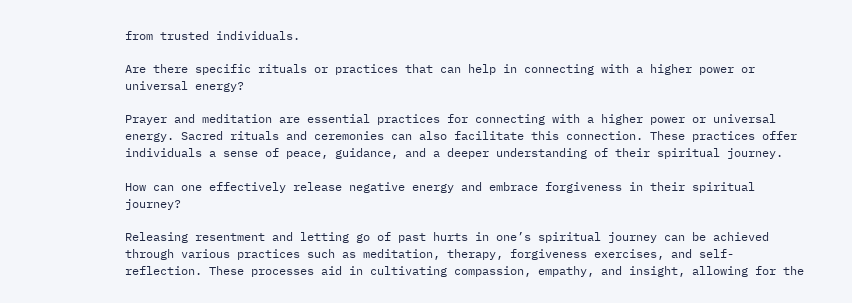from trusted individuals.

Are there specific rituals or practices that can help in connecting with a higher power or universal energy?

Prayer and meditation are essential practices for connecting with a higher power or universal energy. Sacred rituals and ceremonies can also facilitate this connection. These practices offer individuals a sense of peace, guidance, and a deeper understanding of their spiritual journey.

How can one effectively release negative energy and embrace forgiveness in their spiritual journey?

Releasing resentment and letting go of past hurts in one’s spiritual journey can be achieved through various practices such as meditation, therapy, forgiveness exercises, and self-reflection. These processes aid in cultivating compassion, empathy, and insight, allowing for the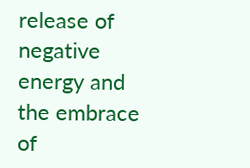release of negative energy and the embrace of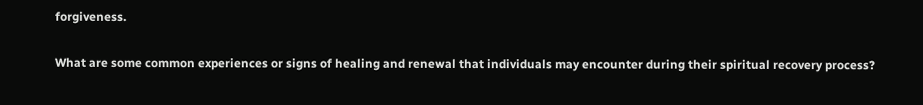forgiveness.

What are some common experiences or signs of healing and renewal that individuals may encounter during their spiritual recovery process?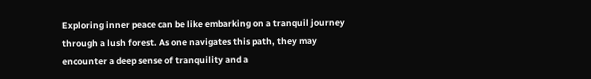Exploring inner peace can be like embarking on a tranquil journey through a lush forest. As one navigates this path, they may encounter a deep sense of tranquility and a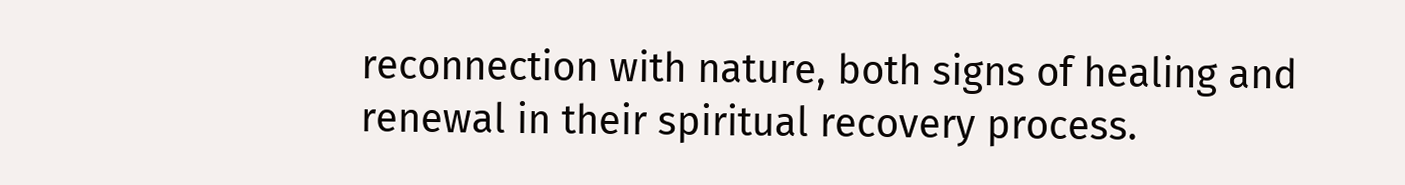reconnection with nature, both signs of healing and renewal in their spiritual recovery process.